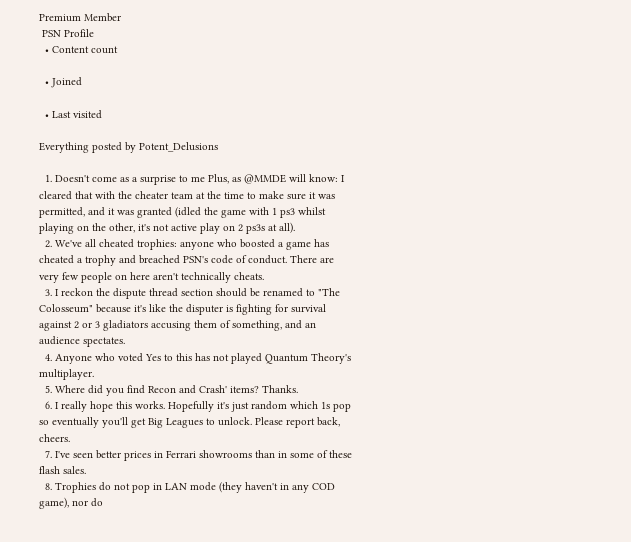Premium Member
 PSN Profile
  • Content count

  • Joined

  • Last visited

Everything posted by Potent_Delusions

  1. Doesn't come as a surprise to me Plus, as @MMDE will know: I cleared that with the cheater team at the time to make sure it was permitted, and it was granted (idled the game with 1 ps3 whilst playing on the other, it's not active play on 2 ps3s at all).
  2. We've all cheated trophies: anyone who boosted a game has cheated a trophy and breached PSN's code of conduct. There are very few people on here aren't technically cheats.
  3. I reckon the dispute thread section should be renamed to "The Colosseum" because it's like the disputer is fighting for survival against 2 or 3 gladiators accusing them of something, and an audience spectates.
  4. Anyone who voted Yes to this has not played Quantum Theory's multiplayer.
  5. Where did you find Recon and Crash' items? Thanks.
  6. I really hope this works. Hopefully it's just random which 1s pop so eventually you'll get Big Leagues to unlock. Please report back, cheers.
  7. I've seen better prices in Ferrari showrooms than in some of these flash sales.
  8. Trophies do not pop in LAN mode (they haven't in any COD game), nor do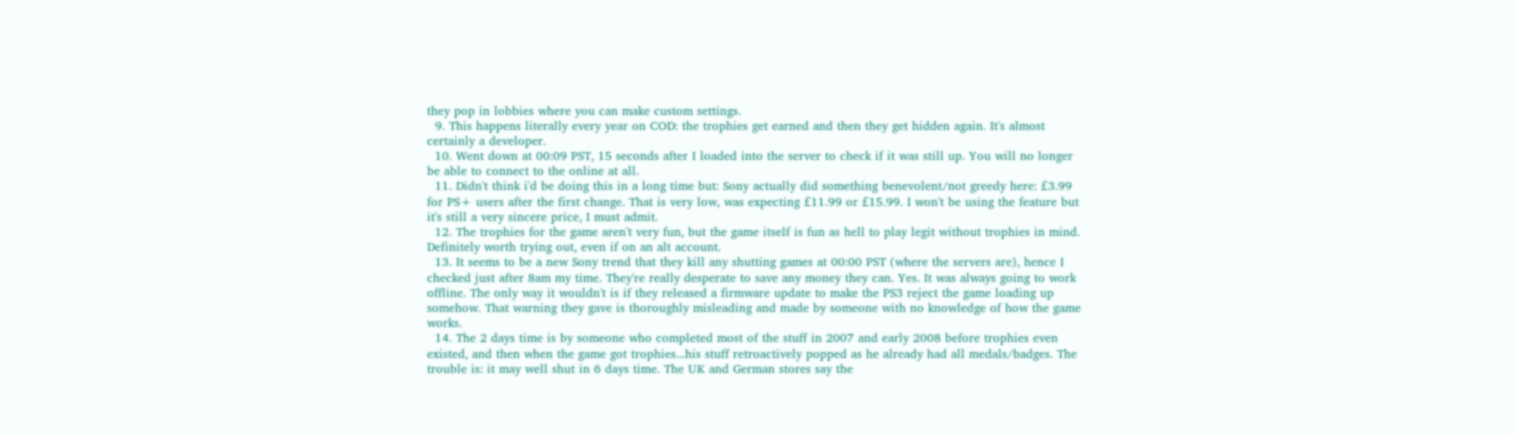they pop in lobbies where you can make custom settings.
  9. This happens literally every year on COD: the trophies get earned and then they get hidden again. It's almost certainly a developer.
  10. Went down at 00:09 PST, 15 seconds after I loaded into the server to check if it was still up. You will no longer be able to connect to the online at all.
  11. Didn't think i'd be doing this in a long time but: Sony actually did something benevolent/not greedy here: £3.99 for PS+ users after the first change. That is very low, was expecting £11.99 or £15.99. I won't be using the feature but it's still a very sincere price, I must admit.
  12. The trophies for the game aren't very fun, but the game itself is fun as hell to play legit without trophies in mind. Definitely worth trying out, even if on an alt account.
  13. It seems to be a new Sony trend that they kill any shutting games at 00:00 PST (where the servers are), hence I checked just after 8am my time. They're really desperate to save any money they can. Yes. It was always going to work offline. The only way it wouldn't is if they released a firmware update to make the PS3 reject the game loading up somehow. That warning they gave is thoroughly misleading and made by someone with no knowledge of how the game works.
  14. The 2 days time is by someone who completed most of the stuff in 2007 and early 2008 before trophies even existed, and then when the game got trophies...his stuff retroactively popped as he already had all medals/badges. The trouble is: it may well shut in 6 days time. The UK and German stores say the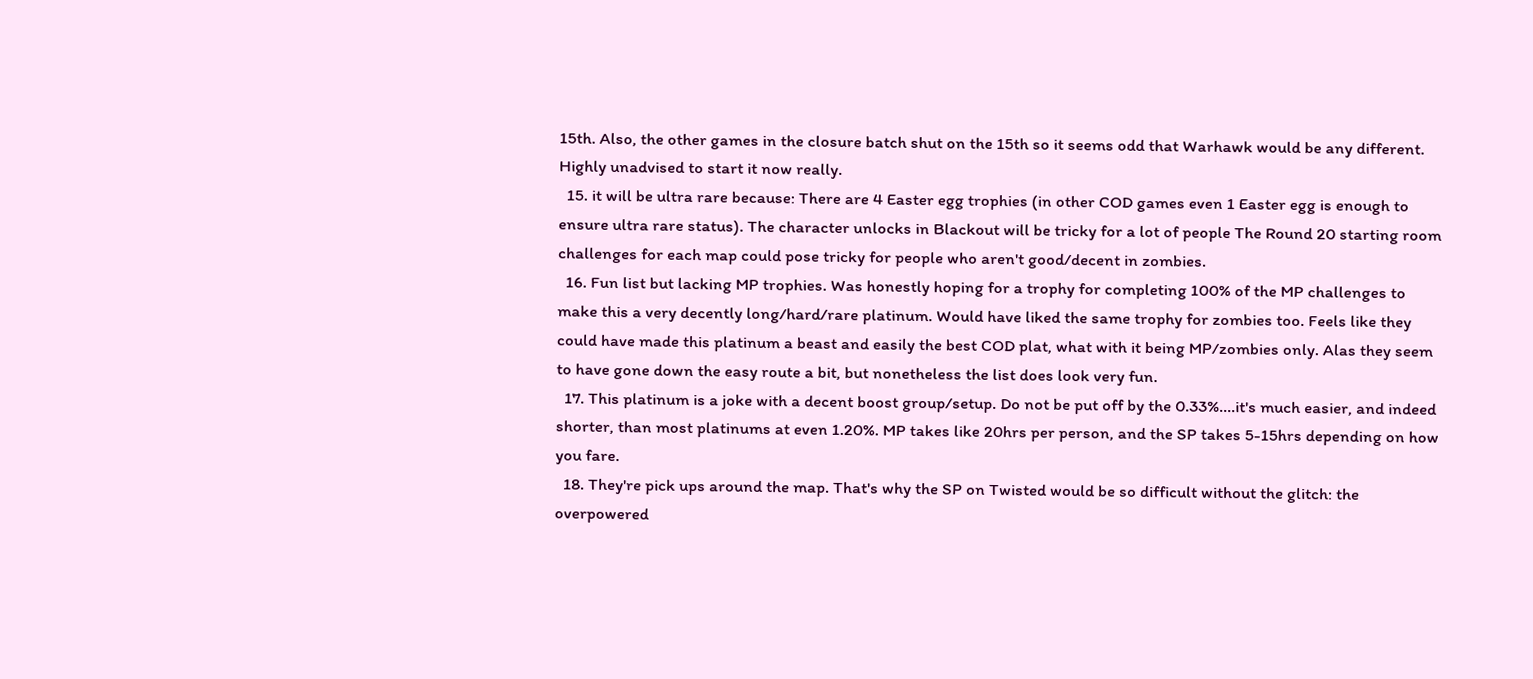15th. Also, the other games in the closure batch shut on the 15th so it seems odd that Warhawk would be any different. Highly unadvised to start it now really.
  15. it will be ultra rare because: There are 4 Easter egg trophies (in other COD games even 1 Easter egg is enough to ensure ultra rare status). The character unlocks in Blackout will be tricky for a lot of people The Round 20 starting room challenges for each map could pose tricky for people who aren't good/decent in zombies.
  16. Fun list but lacking MP trophies. Was honestly hoping for a trophy for completing 100% of the MP challenges to make this a very decently long/hard/rare platinum. Would have liked the same trophy for zombies too. Feels like they could have made this platinum a beast and easily the best COD plat, what with it being MP/zombies only. Alas they seem to have gone down the easy route a bit, but nonetheless the list does look very fun.
  17. This platinum is a joke with a decent boost group/setup. Do not be put off by the 0.33%....it's much easier, and indeed shorter, than most platinums at even 1.20%. MP takes like 20hrs per person, and the SP takes 5-15hrs depending on how you fare.
  18. They're pick ups around the map. That's why the SP on Twisted would be so difficult without the glitch: the overpowered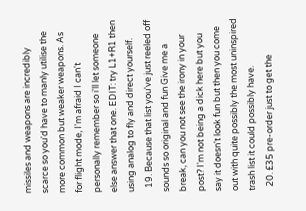missiles and weapons are incredibly scarce so you'd have to manly utilise the more common but weaker weapons. As for flight mode, I'm afraid I can't personally remember so i'll let someone else answer that one. EDIT: try L1+R1 then using analog to fly and direct yourself.
  19. Because that list you've just reeled off sounds so original and fun Give me a break, can you not see the irony in your post? I'm not being a dick here but you say it doesn't look fun but then you come out with quite possibly the most uninspired trash list it could possibly have.
  20. £35 pre-order just to get the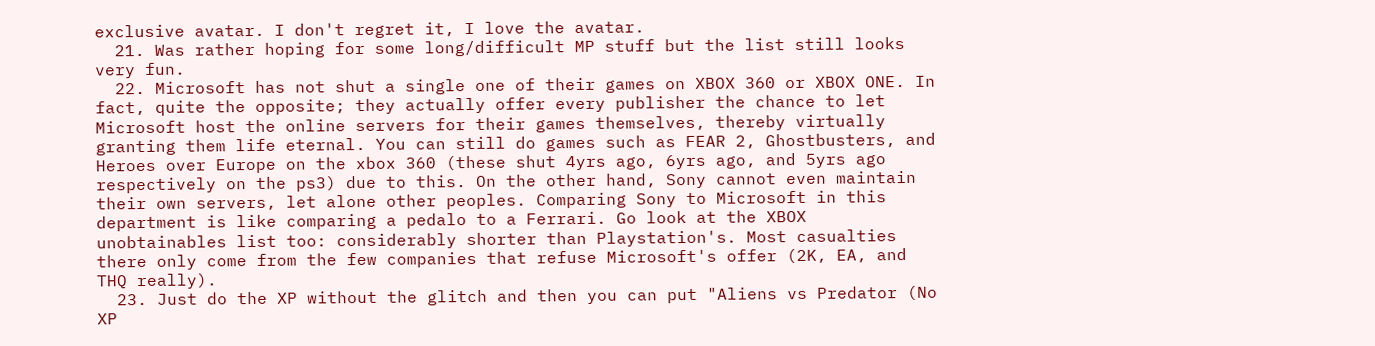exclusive avatar. I don't regret it, I love the avatar.
  21. Was rather hoping for some long/difficult MP stuff but the list still looks very fun.
  22. Microsoft has not shut a single one of their games on XBOX 360 or XBOX ONE. In fact, quite the opposite; they actually offer every publisher the chance to let Microsoft host the online servers for their games themselves, thereby virtually granting them life eternal. You can still do games such as FEAR 2, Ghostbusters, and Heroes over Europe on the xbox 360 (these shut 4yrs ago, 6yrs ago, and 5yrs ago respectively on the ps3) due to this. On the other hand, Sony cannot even maintain their own servers, let alone other peoples. Comparing Sony to Microsoft in this department is like comparing a pedalo to a Ferrari. Go look at the XBOX unobtainables list too: considerably shorter than Playstation's. Most casualties there only come from the few companies that refuse Microsoft's offer (2K, EA, and THQ really).
  23. Just do the XP without the glitch and then you can put "Aliens vs Predator (No XP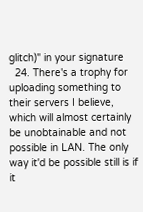glitch)" in your signature
  24. There's a trophy for uploading something to their servers I believe, which will almost certainly be unobtainable and not possible in LAN. The only way it'd be possible still is if it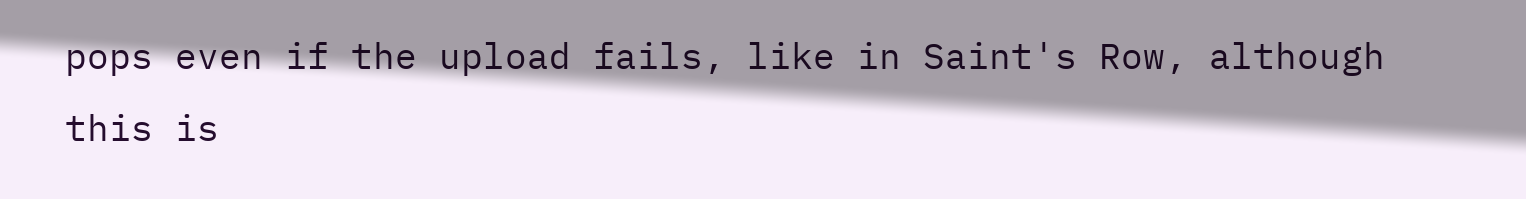pops even if the upload fails, like in Saint's Row, although this is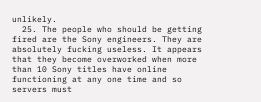unlikely.
  25. The people who should be getting fired are the Sony engineers. They are absolutely fucking useless. It appears that they become overworked when more than 10 Sony titles have online functioning at any one time and so servers must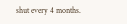shut every 4 months.